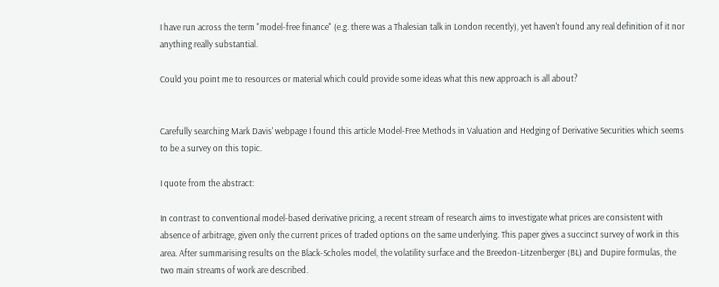I have run across the term "model-free finance" (e.g. there was a Thalesian talk in London recently), yet haven't found any real definition of it nor anything really substantial.

Could you point me to resources or material which could provide some ideas what this new approach is all about?


Carefully searching Mark Davis' webpage I found this article Model-Free Methods in Valuation and Hedging of Derivative Securities which seems to be a survey on this topic.

I quote from the abstract:

In contrast to conventional model-based derivative pricing, a recent stream of research aims to investigate what prices are consistent with absence of arbitrage, given only the current prices of traded options on the same underlying. This paper gives a succinct survey of work in this area. After summarising results on the Black-Scholes model, the volatility surface and the Breedon-Litzenberger (BL) and Dupire formulas, the two main streams of work are described.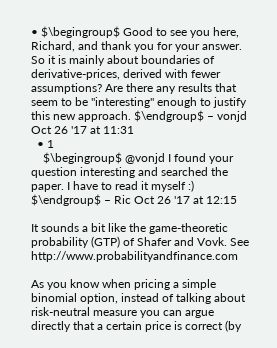• $\begingroup$ Good to see you here, Richard, and thank you for your answer. So it is mainly about boundaries of derivative-prices, derived with fewer assumptions? Are there any results that seem to be "interesting" enough to justify this new approach. $\endgroup$ – vonjd Oct 26 '17 at 11:31
  • 1
    $\begingroup$ @vonjd I found your question interesting and searched the paper. I have to read it myself :) $\endgroup$ – Ric Oct 26 '17 at 12:15

It sounds a bit like the game-theoretic probability (GTP) of Shafer and Vovk. See http://www.probabilityandfinance.com

As you know when pricing a simple binomial option, instead of talking about risk-neutral measure you can argue directly that a certain price is correct (by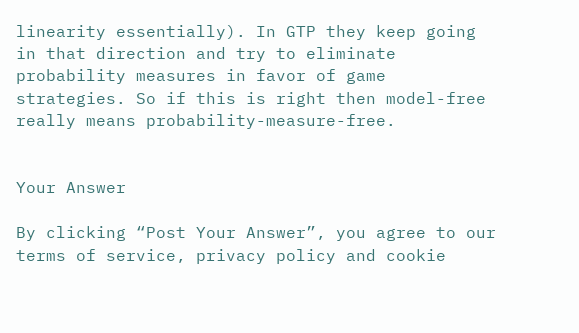linearity essentially). In GTP they keep going in that direction and try to eliminate probability measures in favor of game strategies. So if this is right then model-free really means probability-measure-free.


Your Answer

By clicking “Post Your Answer”, you agree to our terms of service, privacy policy and cookie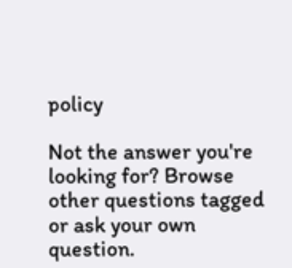policy

Not the answer you're looking for? Browse other questions tagged or ask your own question.